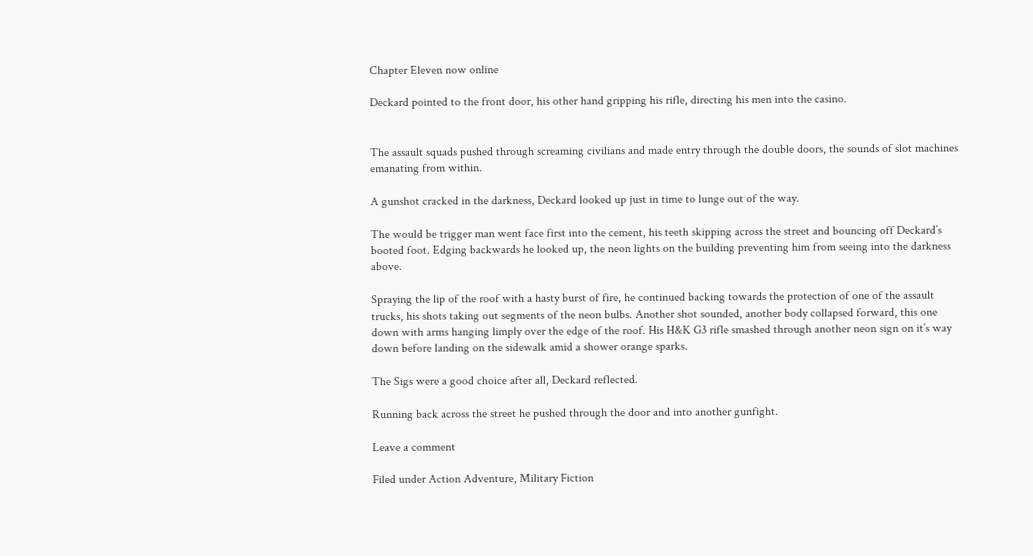Chapter Eleven now online

Deckard pointed to the front door, his other hand gripping his rifle, directing his men into the casino.


The assault squads pushed through screaming civilians and made entry through the double doors, the sounds of slot machines emanating from within.

A gunshot cracked in the darkness, Deckard looked up just in time to lunge out of the way.

The would be trigger man went face first into the cement, his teeth skipping across the street and bouncing off Deckard’s booted foot. Edging backwards he looked up, the neon lights on the building preventing him from seeing into the darkness above.

Spraying the lip of the roof with a hasty burst of fire, he continued backing towards the protection of one of the assault trucks, his shots taking out segments of the neon bulbs. Another shot sounded, another body collapsed forward, this one down with arms hanging limply over the edge of the roof. His H&K G3 rifle smashed through another neon sign on it’s way down before landing on the sidewalk amid a shower orange sparks.

The Sigs were a good choice after all, Deckard reflected.

Running back across the street he pushed through the door and into another gunfight.

Leave a comment

Filed under Action Adventure, Military Fiction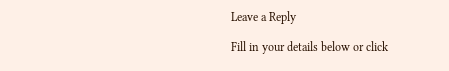Leave a Reply

Fill in your details below or click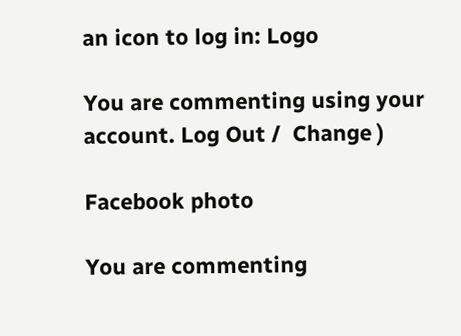an icon to log in: Logo

You are commenting using your account. Log Out /  Change )

Facebook photo

You are commenting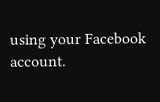using your Facebook account.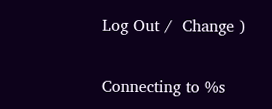Log Out /  Change )

Connecting to %s